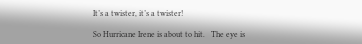It’s a twister, it’s a twister!

So Hurricane Irene is about to hit.   The eye is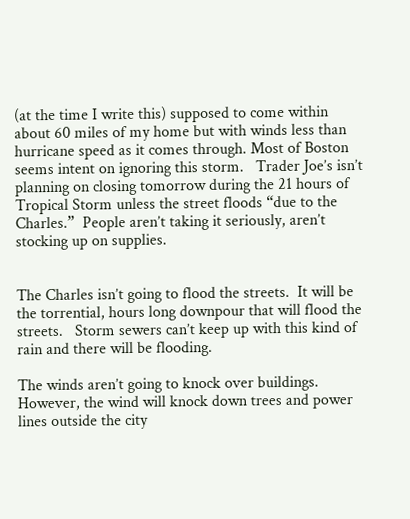(at the time I write this) supposed to come within about 60 miles of my home but with winds less than hurricane speed as it comes through. Most of Boston seems intent on ignoring this storm.   Trader Joe’s isn’t planning on closing tomorrow during the 21 hours of Tropical Storm unless the street floods “due to the Charles.”  People aren’t taking it seriously, aren’t stocking up on supplies.


The Charles isn’t going to flood the streets.  It will be the torrential, hours long downpour that will flood the streets.   Storm sewers can’t keep up with this kind of rain and there will be flooding.

The winds aren’t going to knock over buildings.  However, the wind will knock down trees and power lines outside the city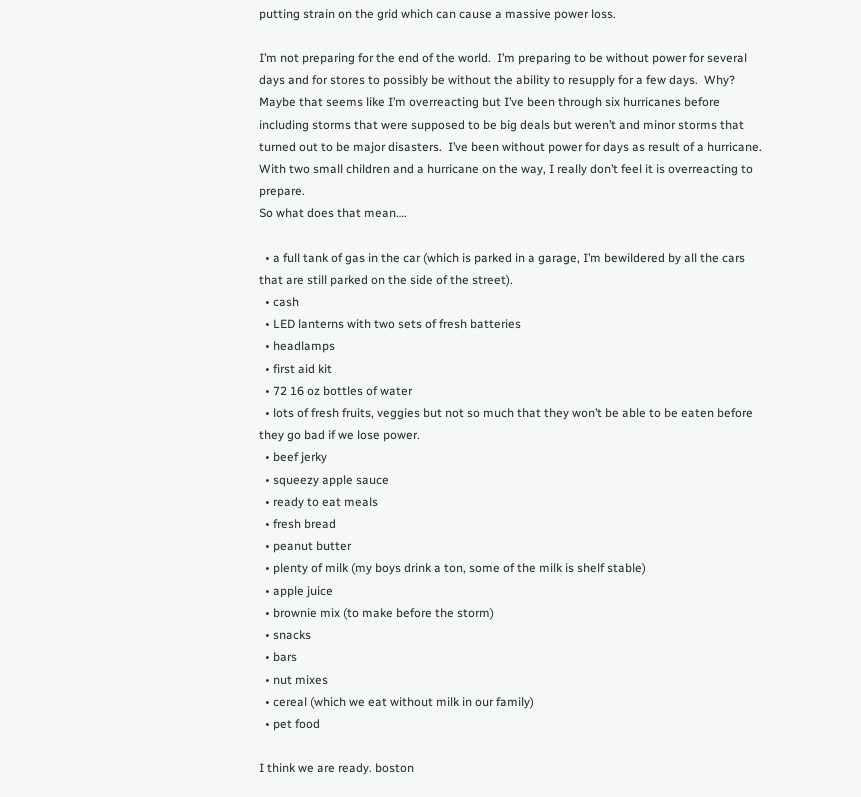putting strain on the grid which can cause a massive power loss.

I’m not preparing for the end of the world.  I’m preparing to be without power for several days and for stores to possibly be without the ability to resupply for a few days.  Why?  Maybe that seems like I’m overreacting but I’ve been through six hurricanes before including storms that were supposed to be big deals but weren’t and minor storms that turned out to be major disasters.  I’ve been without power for days as result of a hurricane.  With two small children and a hurricane on the way, I really don’t feel it is overreacting to prepare.
So what does that mean….

  • a full tank of gas in the car (which is parked in a garage, I’m bewildered by all the cars that are still parked on the side of the street).
  • cash
  • LED lanterns with two sets of fresh batteries
  • headlamps
  • first aid kit
  • 72 16 oz bottles of water
  • lots of fresh fruits, veggies but not so much that they won’t be able to be eaten before they go bad if we lose power.
  • beef jerky
  • squeezy apple sauce
  • ready to eat meals
  • fresh bread
  • peanut butter
  • plenty of milk (my boys drink a ton, some of the milk is shelf stable)
  • apple juice
  • brownie mix (to make before the storm)
  • snacks
  • bars
  • nut mixes
  • cereal (which we eat without milk in our family)
  • pet food

I think we are ready. boston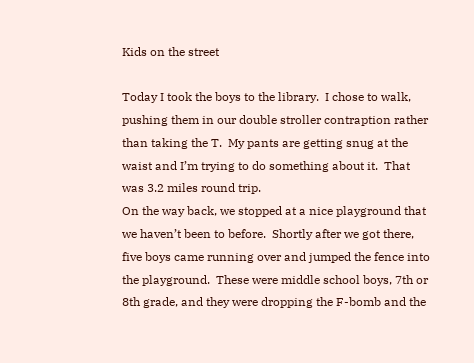Kids on the street

Today I took the boys to the library.  I chose to walk, pushing them in our double stroller contraption rather than taking the T.  My pants are getting snug at the waist and I’m trying to do something about it.  That was 3.2 miles round trip.
On the way back, we stopped at a nice playground that we haven’t been to before.  Shortly after we got there, five boys came running over and jumped the fence into the playground.  These were middle school boys, 7th or 8th grade, and they were dropping the F-bomb and the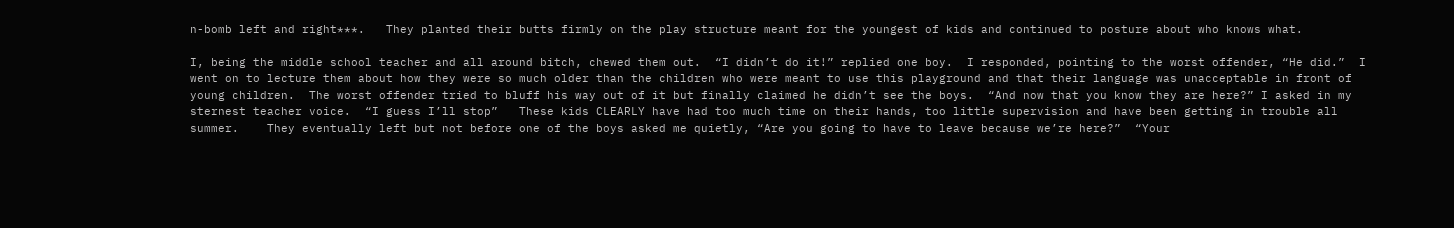n-bomb left and right***.   They planted their butts firmly on the play structure meant for the youngest of kids and continued to posture about who knows what.

I, being the middle school teacher and all around bitch, chewed them out.  “I didn’t do it!” replied one boy.  I responded, pointing to the worst offender, “He did.”  I went on to lecture them about how they were so much older than the children who were meant to use this playground and that their language was unacceptable in front of young children.  The worst offender tried to bluff his way out of it but finally claimed he didn’t see the boys.  “And now that you know they are here?” I asked in my sternest teacher voice.  “I guess I’ll stop”   These kids CLEARLY have had too much time on their hands, too little supervision and have been getting in trouble all summer.    They eventually left but not before one of the boys asked me quietly, “Are you going to have to leave because we’re here?”  “Your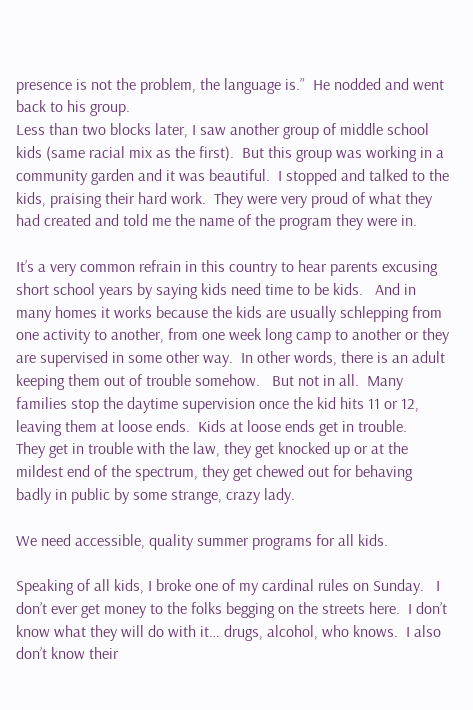presence is not the problem, the language is.”  He nodded and went back to his group.
Less than two blocks later, I saw another group of middle school kids (same racial mix as the first).  But this group was working in a community garden and it was beautiful.  I stopped and talked to the kids, praising their hard work.  They were very proud of what they had created and told me the name of the program they were in.

It’s a very common refrain in this country to hear parents excusing short school years by saying kids need time to be kids.   And in many homes it works because the kids are usually schlepping from one activity to another, from one week long camp to another or they are supervised in some other way.  In other words, there is an adult keeping them out of trouble somehow.   But not in all.  Many families stop the daytime supervision once the kid hits 11 or 12, leaving them at loose ends.  Kids at loose ends get in trouble.    They get in trouble with the law, they get knocked up or at the mildest end of the spectrum, they get chewed out for behaving badly in public by some strange, crazy lady.

We need accessible, quality summer programs for all kids.

Speaking of all kids, I broke one of my cardinal rules on Sunday.   I don’t ever get money to the folks begging on the streets here.  I don’t know what they will do with it… drugs, alcohol, who knows.  I also don’t know their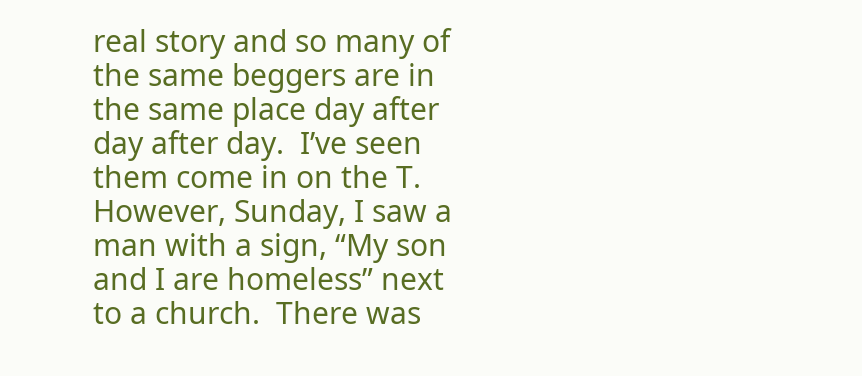real story and so many of the same beggers are in the same place day after day after day.  I’ve seen them come in on the T.  However, Sunday, I saw a man with a sign, “My son and I are homeless” next to a church.  There was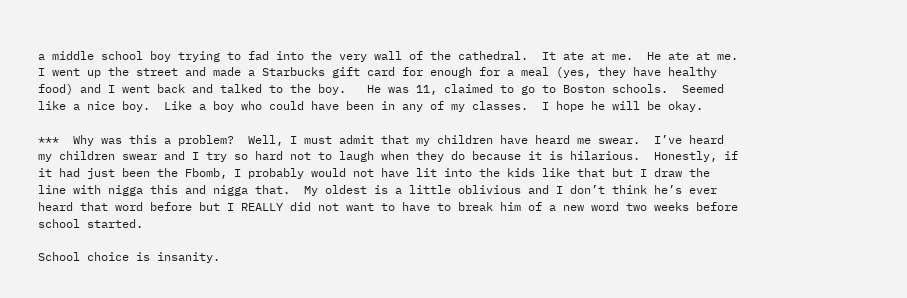a middle school boy trying to fad into the very wall of the cathedral.  It ate at me.  He ate at me.   I went up the street and made a Starbucks gift card for enough for a meal (yes, they have healthy food) and I went back and talked to the boy.   He was 11, claimed to go to Boston schools.  Seemed like a nice boy.  Like a boy who could have been in any of my classes.  I hope he will be okay.

***  Why was this a problem?  Well, I must admit that my children have heard me swear.  I’ve heard my children swear and I try so hard not to laugh when they do because it is hilarious.  Honestly, if it had just been the Fbomb, I probably would not have lit into the kids like that but I draw the line with nigga this and nigga that.  My oldest is a little oblivious and I don’t think he’s ever heard that word before but I REALLY did not want to have to break him of a new word two weeks before school started.

School choice is insanity.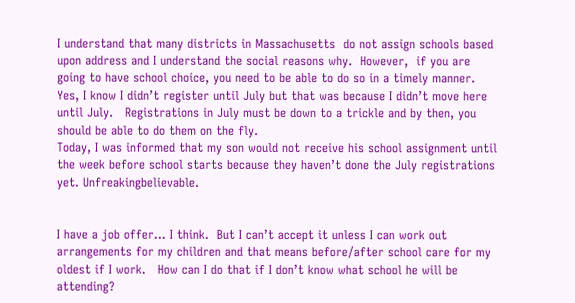I understand that many districts in Massachusetts  do not assign schools based upon address and I understand the social reasons why.  However,  if you are going to have school choice, you need to be able to do so in a timely manner.   Yes, I know I didn’t register until July but that was because I didn’t move here until July.   Registrations in July must be down to a trickle and by then, you should be able to do them on the fly.
Today, I was informed that my son would not receive his school assignment until the week before school starts because they haven’t done the July registrations yet. Unfreakingbelievable.


I have a job offer… I think.  But I can’t accept it unless I can work out arrangements for my children and that means before/after school care for my oldest if I work.   How can I do that if I don’t know what school he will be attending?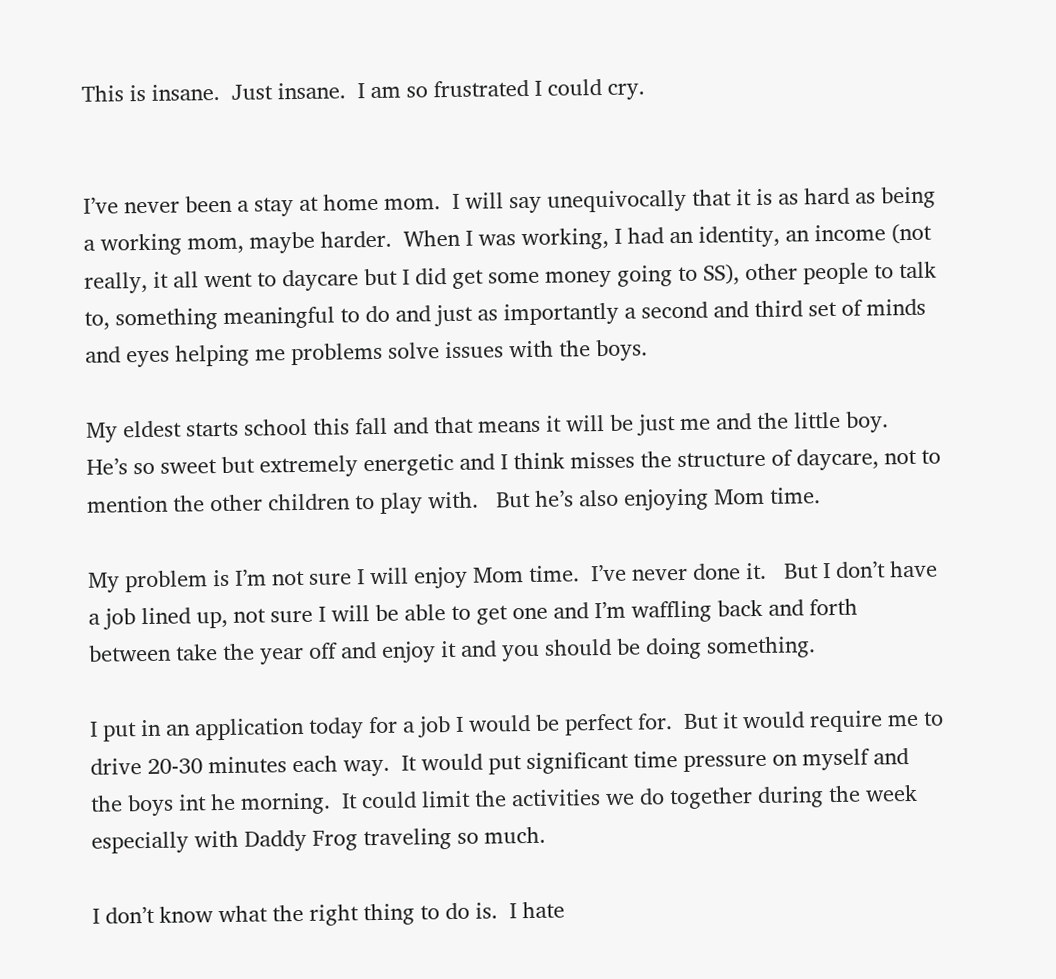This is insane.  Just insane.  I am so frustrated I could cry.


I’ve never been a stay at home mom.  I will say unequivocally that it is as hard as being a working mom, maybe harder.  When I was working, I had an identity, an income (not really, it all went to daycare but I did get some money going to SS), other people to talk to, something meaningful to do and just as importantly a second and third set of minds and eyes helping me problems solve issues with the boys.

My eldest starts school this fall and that means it will be just me and the little boy.  He’s so sweet but extremely energetic and I think misses the structure of daycare, not to mention the other children to play with.   But he’s also enjoying Mom time.

My problem is I’m not sure I will enjoy Mom time.  I’ve never done it.   But I don’t have a job lined up, not sure I will be able to get one and I’m waffling back and forth between take the year off and enjoy it and you should be doing something.

I put in an application today for a job I would be perfect for.  But it would require me to drive 20-30 minutes each way.  It would put significant time pressure on myself and the boys int he morning.  It could limit the activities we do together during the week especially with Daddy Frog traveling so much.

I don’t know what the right thing to do is.  I hate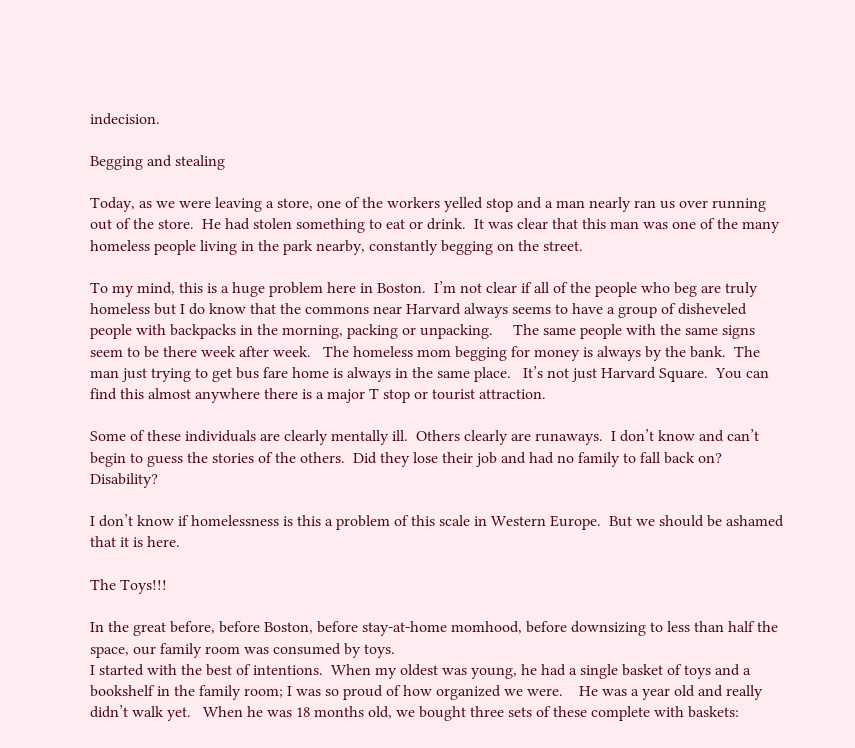indecision.

Begging and stealing

Today, as we were leaving a store, one of the workers yelled stop and a man nearly ran us over running out of the store.  He had stolen something to eat or drink.  It was clear that this man was one of the many homeless people living in the park nearby, constantly begging on the street.

To my mind, this is a huge problem here in Boston.  I’m not clear if all of the people who beg are truly homeless but I do know that the commons near Harvard always seems to have a group of disheveled people with backpacks in the morning, packing or unpacking.     The same people with the same signs seem to be there week after week.   The homeless mom begging for money is always by the bank.  The man just trying to get bus fare home is always in the same place.   It’s not just Harvard Square.  You can find this almost anywhere there is a major T stop or tourist attraction.

Some of these individuals are clearly mentally ill.  Others clearly are runaways.  I don’t know and can’t begin to guess the stories of the others.  Did they lose their job and had no family to fall back on? Disability?

I don’t know if homelessness is this a problem of this scale in Western Europe.  But we should be ashamed that it is here.

The Toys!!!

In the great before, before Boston, before stay-at-home momhood, before downsizing to less than half the space, our family room was consumed by toys.
I started with the best of intentions.  When my oldest was young, he had a single basket of toys and a bookshelf in the family room; I was so proud of how organized we were.    He was a year old and really didn’t walk yet.   When he was 18 months old, we bought three sets of these complete with baskets: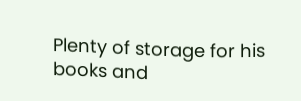Plenty of storage for his books and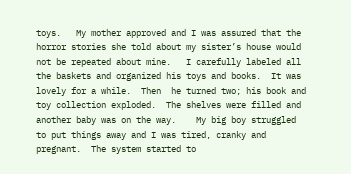toys.   My mother approved and I was assured that the horror stories she told about my sister’s house would not be repeated about mine.   I carefully labeled all the baskets and organized his toys and books.  It was lovely for a while.  Then  he turned two; his book and toy collection exploded.  The shelves were filled and another baby was on the way.    My big boy struggled to put things away and I was tired, cranky and pregnant.  The system started to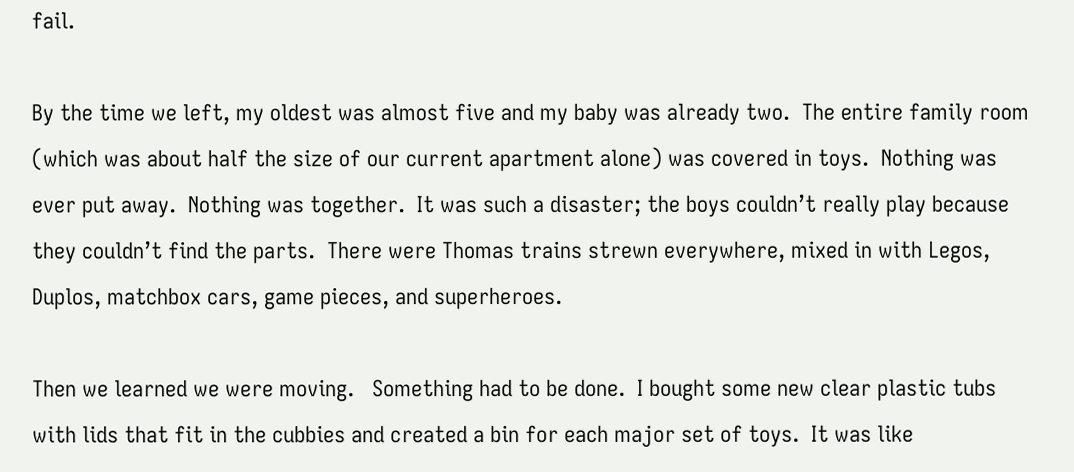fail.

By the time we left, my oldest was almost five and my baby was already two.  The entire family room (which was about half the size of our current apartment alone) was covered in toys.  Nothing was ever put away.  Nothing was together.  It was such a disaster; the boys couldn’t really play because they couldn’t find the parts.  There were Thomas trains strewn everywhere, mixed in with Legos, Duplos, matchbox cars, game pieces, and superheroes.

Then we learned we were moving.   Something had to be done.  I bought some new clear plastic tubs with lids that fit in the cubbies and created a bin for each major set of toys.  It was like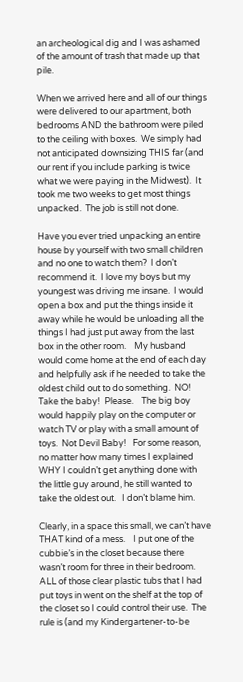an archeological dig and I was ashamed of the amount of trash that made up that pile.

When we arrived here and all of our things were delivered to our apartment, both bedrooms AND the bathroom were piled to the ceiling with boxes.  We simply had not anticipated downsizing THIS far (and our rent if you include parking is twice what we were paying in the Midwest).  It took me two weeks to get most things unpacked.  The job is still not done.

Have you ever tried unpacking an entire house by yourself with two small children and no one to watch them?  I don’t recommend it.  I love my boys but my youngest was driving me insane.  I would open a box and put the things inside it away while he would be unloading all the things I had just put away from the last box in the other room.    My husband would come home at the end of each day and helpfully ask if he needed to take the oldest child out to do something.  NO!  Take the baby!  Please.    The big boy would happily play on the computer or watch TV or play with a small amount of toys.  Not Devil Baby!   For some reason, no matter how many times I explained WHY I couldn’t get anything done with the little guy around, he still wanted to take the oldest out.   I don’t blame him.

Clearly, in a space this small, we can’t have THAT kind of a mess.    I put one of the cubbie’s in the closet because there wasn’t room for three in their bedroom.  ALL of those clear plastic tubs that I had put toys in went on the shelf at the top of the closet so I could control their use.  The rule is (and my Kindergartener-to-be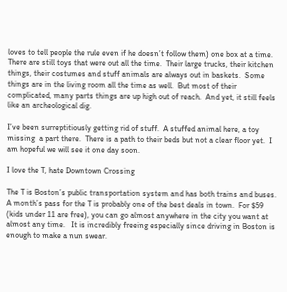loves to tell people the rule even if he doesn’t follow them) one box at a time.  There are still toys that were out all the time.  Their large trucks, their kitchen things, their costumes and stuff animals are always out in baskets.  Some things are in the living room all the time as well.  But most of their complicated, many parts things are up high out of reach.  And yet, it still feels like an archeological dig.

I’ve been surreptitiously getting rid of stuff.  A stuffed animal here, a toy missing  a part there.  There is a path to their beds but not a clear floor yet.  I am hopeful we will see it one day soon.

I love the T, hate Downtown Crossing

The T is Boston’s public transportation system and has both trains and buses.  A month’s pass for the T is probably one of the best deals in town.  For $59 (kids under 11 are free), you can go almost anywhere in the city you want at almost any time.   It is incredibly freeing especially since driving in Boston is enough to make a nun swear.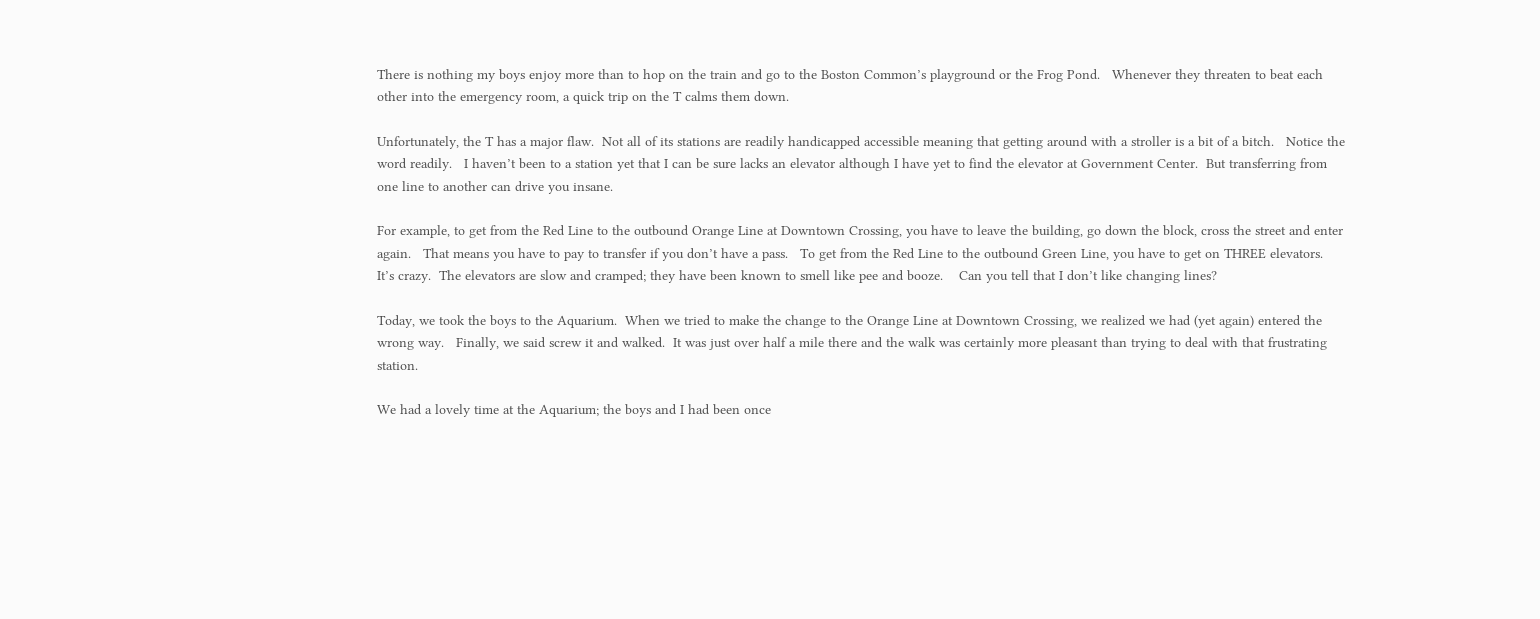There is nothing my boys enjoy more than to hop on the train and go to the Boston Common’s playground or the Frog Pond.   Whenever they threaten to beat each other into the emergency room, a quick trip on the T calms them down.

Unfortunately, the T has a major flaw.  Not all of its stations are readily handicapped accessible meaning that getting around with a stroller is a bit of a bitch.   Notice the word readily.   I haven’t been to a station yet that I can be sure lacks an elevator although I have yet to find the elevator at Government Center.  But transferring from one line to another can drive you insane.

For example, to get from the Red Line to the outbound Orange Line at Downtown Crossing, you have to leave the building, go down the block, cross the street and enter again.   That means you have to pay to transfer if you don’t have a pass.   To get from the Red Line to the outbound Green Line, you have to get on THREE elevators.     It’s crazy.  The elevators are slow and cramped; they have been known to smell like pee and booze.    Can you tell that I don’t like changing lines?

Today, we took the boys to the Aquarium.  When we tried to make the change to the Orange Line at Downtown Crossing, we realized we had (yet again) entered the wrong way.   Finally, we said screw it and walked.  It was just over half a mile there and the walk was certainly more pleasant than trying to deal with that frustrating station.

We had a lovely time at the Aquarium; the boys and I had been once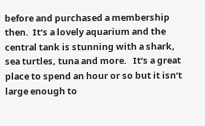before and purchased a membership then.  It’s a lovely aquarium and the central tank is stunning with a shark, sea turtles, tuna and more.   It’s a great place to spend an hour or so but it isn’t large enough to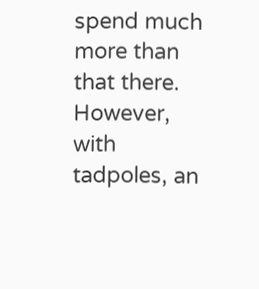spend much more than that there.  However, with tadpoles, an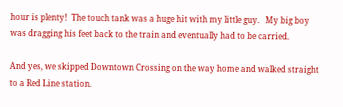hour is plenty!  The touch tank was a huge hit with my little guy.   My big boy was dragging his feet back to the train and eventually had to be carried.

And yes, we skipped Downtown Crossing on the way home and walked straight to a Red Line station.